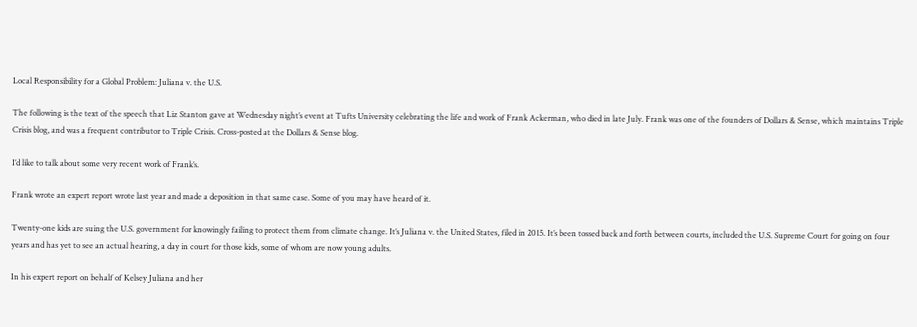Local Responsibility for a Global Problem: Juliana v. the U.S.

The following is the text of the speech that Liz Stanton gave at Wednesday night’s event at Tufts University celebrating the life and work of Frank Ackerman, who died in late July. Frank was one of the founders of Dollars & Sense, which maintains Triple Crisis blog, and was a frequent contributor to Triple Crisis. Cross-posted at the Dollars & Sense blog.

I’d like to talk about some very recent work of Frank’s.

Frank wrote an expert report wrote last year and made a deposition in that same case. Some of you may have heard of it.

Twenty-one kids are suing the U.S. government for knowingly failing to protect them from climate change. It’s Juliana v. the United States, filed in 2015. It’s been tossed back and forth between courts, included the U.S. Supreme Court for going on four years and has yet to see an actual hearing, a day in court for those kids, some of whom are now young adults.

In his expert report on behalf of Kelsey Juliana and her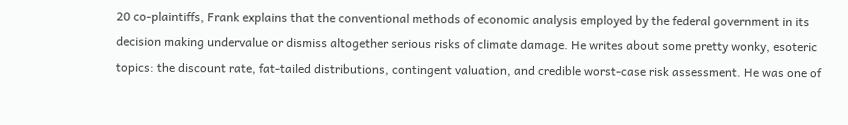20 co-plaintiffs, Frank explains that the conventional methods of economic analysis employed by the federal government in its decision making undervalue or dismiss altogether serious risks of climate damage. He writes about some pretty wonky, esoteric topics: the discount rate, fat-tailed distributions, contingent valuation, and credible worst-case risk assessment. He was one of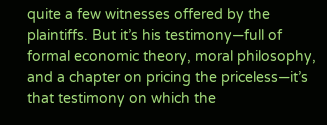quite a few witnesses offered by the plaintiffs. But it’s his testimony—full of formal economic theory, moral philosophy, and a chapter on pricing the priceless—it’s that testimony on which the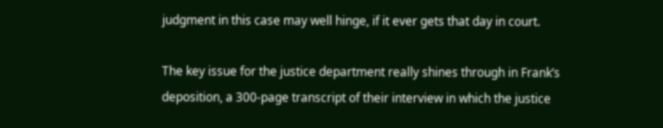judgment in this case may well hinge, if it ever gets that day in court.

The key issue for the justice department really shines through in Frank’s deposition, a 300-page transcript of their interview in which the justice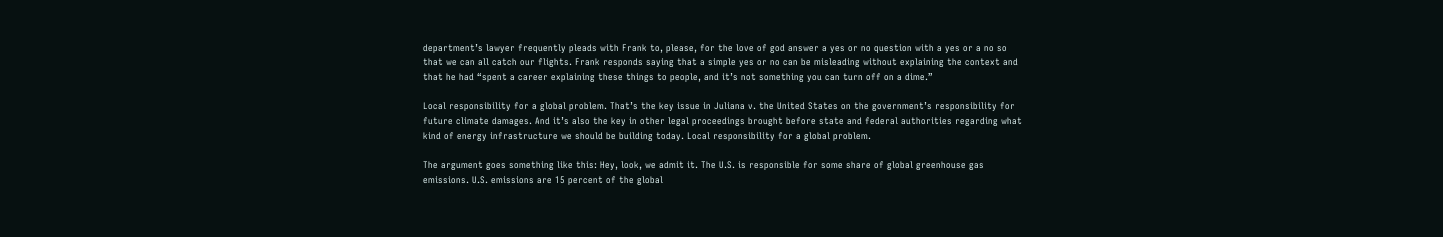department’s lawyer frequently pleads with Frank to, please, for the love of god answer a yes or no question with a yes or a no so that we can all catch our flights. Frank responds saying that a simple yes or no can be misleading without explaining the context and that he had “spent a career explaining these things to people, and it’s not something you can turn off on a dime.”

Local responsibility for a global problem. That’s the key issue in Juliana v. the United States on the government’s responsibility for future climate damages. And it’s also the key in other legal proceedings brought before state and federal authorities regarding what kind of energy infrastructure we should be building today. Local responsibility for a global problem.

The argument goes something like this: Hey, look, we admit it. The U.S. is responsible for some share of global greenhouse gas emissions. U.S. emissions are 15 percent of the global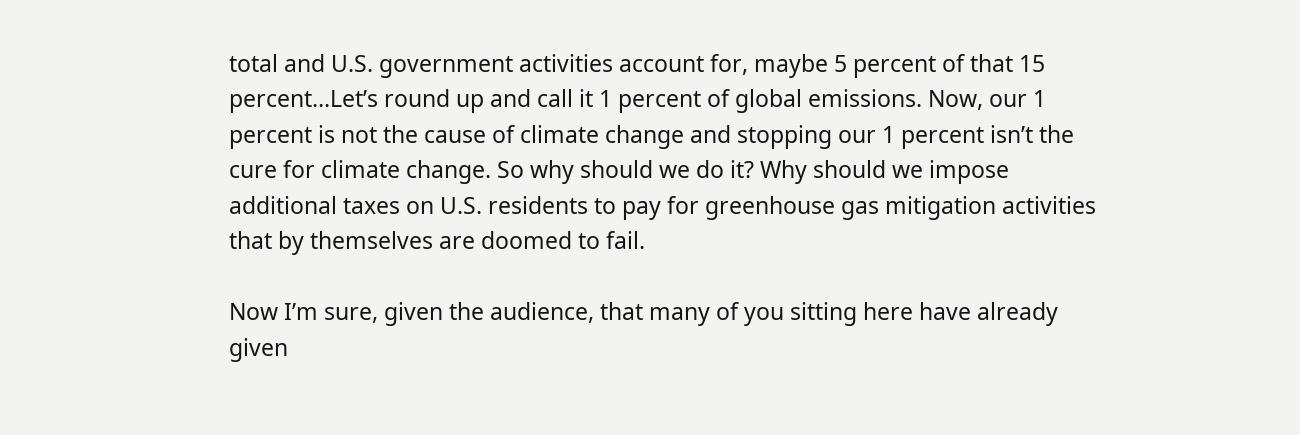total and U.S. government activities account for, maybe 5 percent of that 15 percent…Let’s round up and call it 1 percent of global emissions. Now, our 1 percent is not the cause of climate change and stopping our 1 percent isn’t the cure for climate change. So why should we do it? Why should we impose additional taxes on U.S. residents to pay for greenhouse gas mitigation activities that by themselves are doomed to fail.

Now I’m sure, given the audience, that many of you sitting here have already given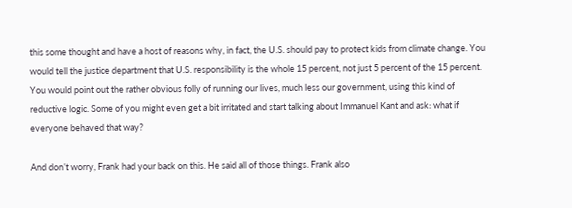this some thought and have a host of reasons why, in fact, the U.S. should pay to protect kids from climate change. You would tell the justice department that U.S. responsibility is the whole 15 percent, not just 5 percent of the 15 percent. You would point out the rather obvious folly of running our lives, much less our government, using this kind of reductive logic. Some of you might even get a bit irritated and start talking about Immanuel Kant and ask: what if everyone behaved that way?

And don’t worry, Frank had your back on this. He said all of those things. Frank also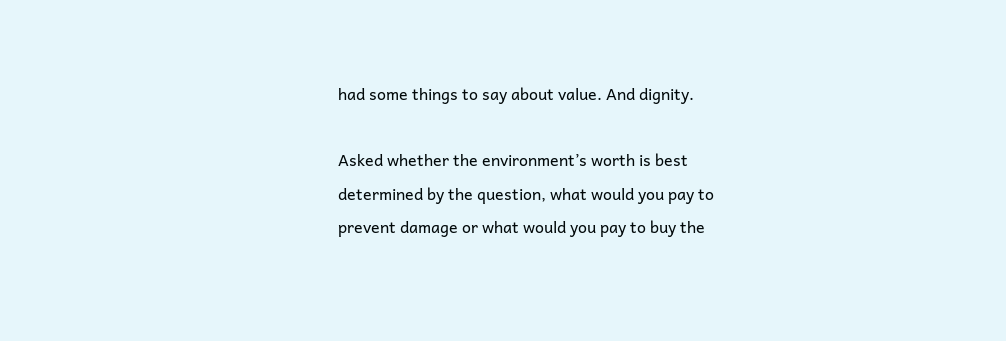had some things to say about value. And dignity.

Asked whether the environment’s worth is best determined by the question, what would you pay to prevent damage or what would you pay to buy the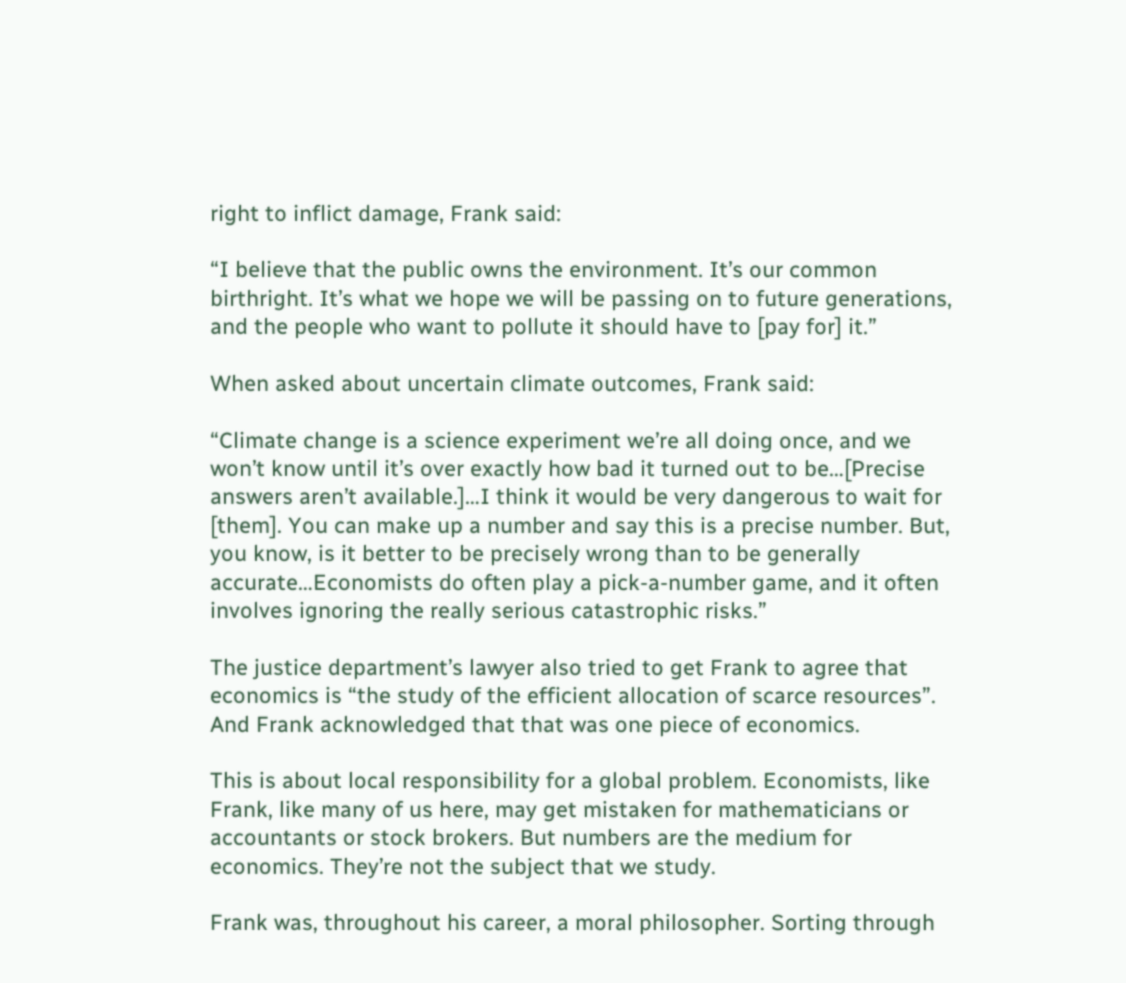right to inflict damage, Frank said:

“I believe that the public owns the environment. It’s our common birthright. It’s what we hope we will be passing on to future generations, and the people who want to pollute it should have to [pay for] it.”

When asked about uncertain climate outcomes, Frank said:

“Climate change is a science experiment we’re all doing once, and we won’t know until it’s over exactly how bad it turned out to be…[Precise answers aren’t available.]…I think it would be very dangerous to wait for [them]. You can make up a number and say this is a precise number. But, you know, is it better to be precisely wrong than to be generally accurate…Economists do often play a pick-a-number game, and it often involves ignoring the really serious catastrophic risks.”

The justice department’s lawyer also tried to get Frank to agree that economics is “the study of the efficient allocation of scarce resources”. And Frank acknowledged that that was one piece of economics.

This is about local responsibility for a global problem. Economists, like Frank, like many of us here, may get mistaken for mathematicians or accountants or stock brokers. But numbers are the medium for economics. They’re not the subject that we study.

Frank was, throughout his career, a moral philosopher. Sorting through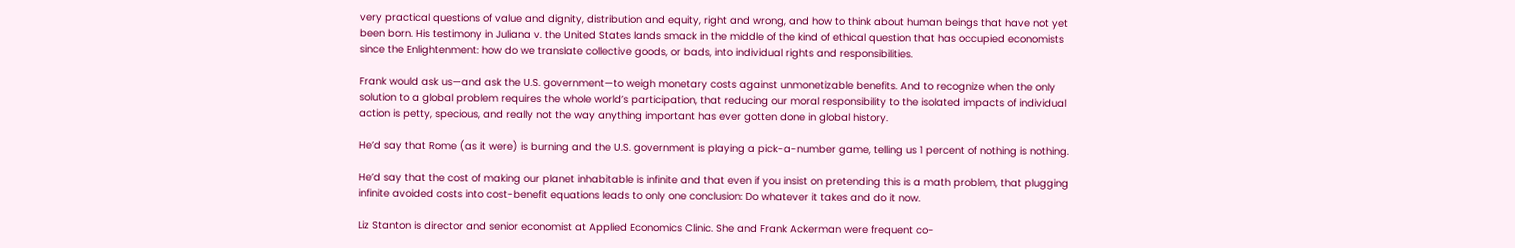very practical questions of value and dignity, distribution and equity, right and wrong, and how to think about human beings that have not yet been born. His testimony in Juliana v. the United States lands smack in the middle of the kind of ethical question that has occupied economists since the Enlightenment: how do we translate collective goods, or bads, into individual rights and responsibilities.

Frank would ask us—and ask the U.S. government—to weigh monetary costs against unmonetizable benefits. And to recognize when the only solution to a global problem requires the whole world’s participation, that reducing our moral responsibility to the isolated impacts of individual action is petty, specious, and really not the way anything important has ever gotten done in global history.

He’d say that Rome (as it were) is burning and the U.S. government is playing a pick-a-number game, telling us 1 percent of nothing is nothing.

He’d say that the cost of making our planet inhabitable is infinite and that even if you insist on pretending this is a math problem, that plugging infinite avoided costs into cost-benefit equations leads to only one conclusion: Do whatever it takes and do it now.

Liz Stanton is director and senior economist at Applied Economics Clinic. She and Frank Ackerman were frequent co-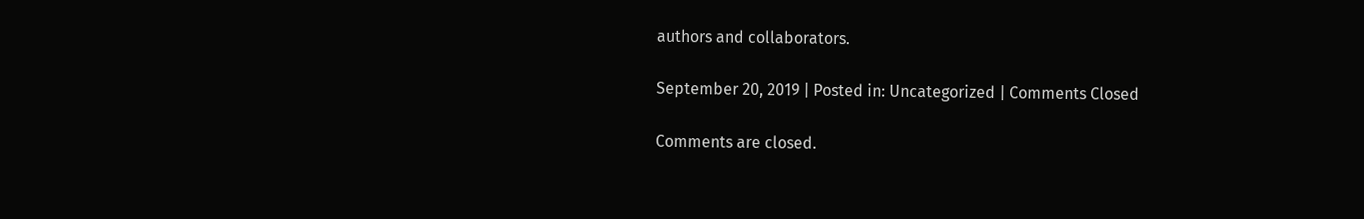authors and collaborators.

September 20, 2019 | Posted in: Uncategorized | Comments Closed

Comments are closed.